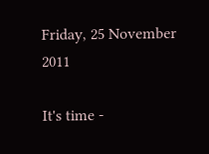Friday, 25 November 2011

It's time -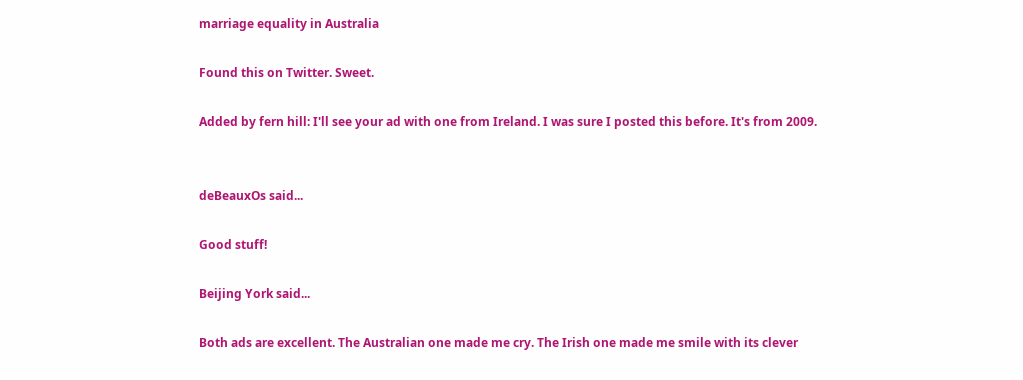marriage equality in Australia

Found this on Twitter. Sweet.

Added by fern hill: I'll see your ad with one from Ireland. I was sure I posted this before. It's from 2009.


deBeauxOs said...

Good stuff!

Beijing York said...

Both ads are excellent. The Australian one made me cry. The Irish one made me smile with its clever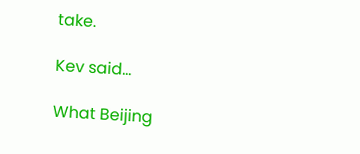take.

Kev said...

What Beijing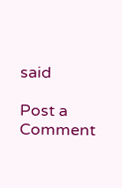said

Post a Comment